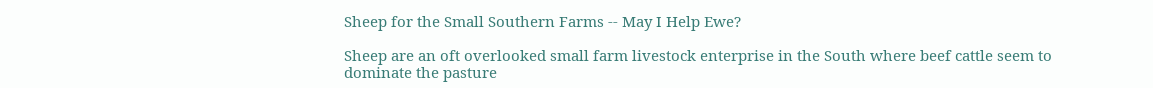Sheep for the Small Southern Farms -- May I Help Ewe?

Sheep are an oft overlooked small farm livestock enterprise in the South where beef cattle seem to dominate the pasture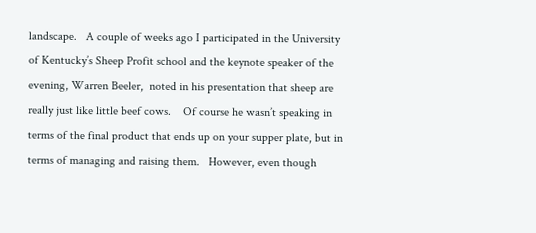landscape.   A couple of weeks ago I participated in the University of Kentucky’s Sheep Profit school and the keynote speaker of the evening, Warren Beeler,  noted in his presentation that sheep are really just like little beef cows.    Of course he wasn’t speaking in terms of the final product that ends up on your supper plate, but in terms of managing and raising them.   However, even though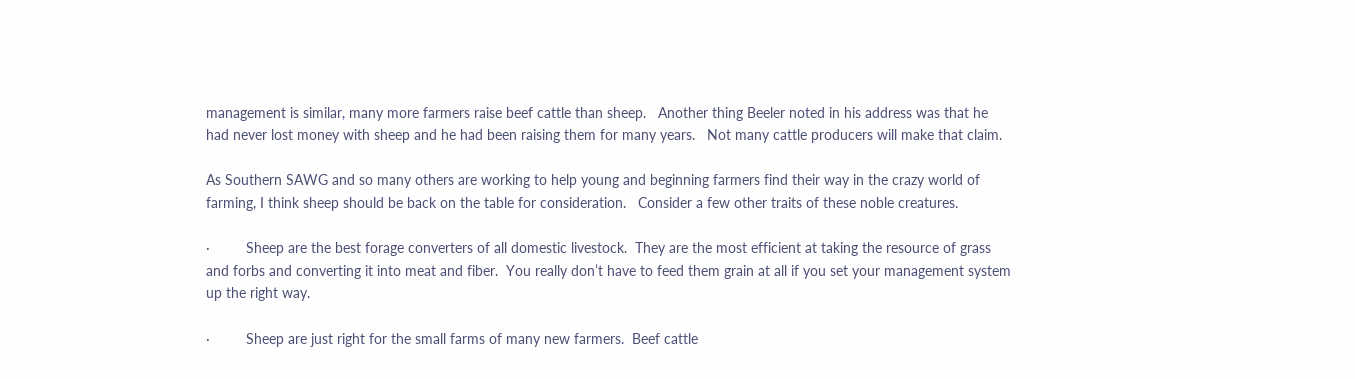management is similar, many more farmers raise beef cattle than sheep.   Another thing Beeler noted in his address was that he had never lost money with sheep and he had been raising them for many years.   Not many cattle producers will make that claim.

As Southern SAWG and so many others are working to help young and beginning farmers find their way in the crazy world of farming, I think sheep should be back on the table for consideration.   Consider a few other traits of these noble creatures.

·         Sheep are the best forage converters of all domestic livestock.  They are the most efficient at taking the resource of grass and forbs and converting it into meat and fiber.  You really don’t have to feed them grain at all if you set your management system up the right way.

·         Sheep are just right for the small farms of many new farmers.  Beef cattle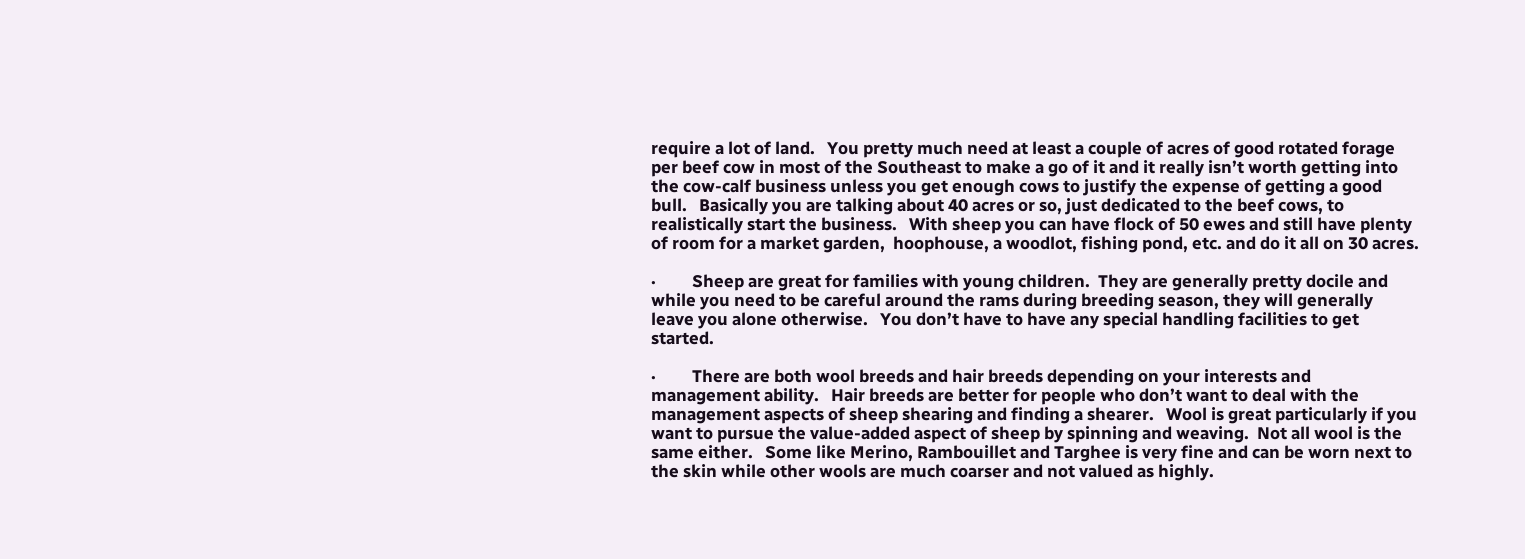require a lot of land.   You pretty much need at least a couple of acres of good rotated forage per beef cow in most of the Southeast to make a go of it and it really isn’t worth getting into the cow-calf business unless you get enough cows to justify the expense of getting a good bull.   Basically you are talking about 40 acres or so, just dedicated to the beef cows, to realistically start the business.   With sheep you can have flock of 50 ewes and still have plenty of room for a market garden,  hoophouse, a woodlot, fishing pond, etc. and do it all on 30 acres.

·         Sheep are great for families with young children.  They are generally pretty docile and while you need to be careful around the rams during breeding season, they will generally leave you alone otherwise.   You don’t have to have any special handling facilities to get started.

·         There are both wool breeds and hair breeds depending on your interests and management ability.   Hair breeds are better for people who don’t want to deal with the management aspects of sheep shearing and finding a shearer.   Wool is great particularly if you want to pursue the value-added aspect of sheep by spinning and weaving.  Not all wool is the same either.   Some like Merino, Rambouillet and Targhee is very fine and can be worn next to the skin while other wools are much coarser and not valued as highly.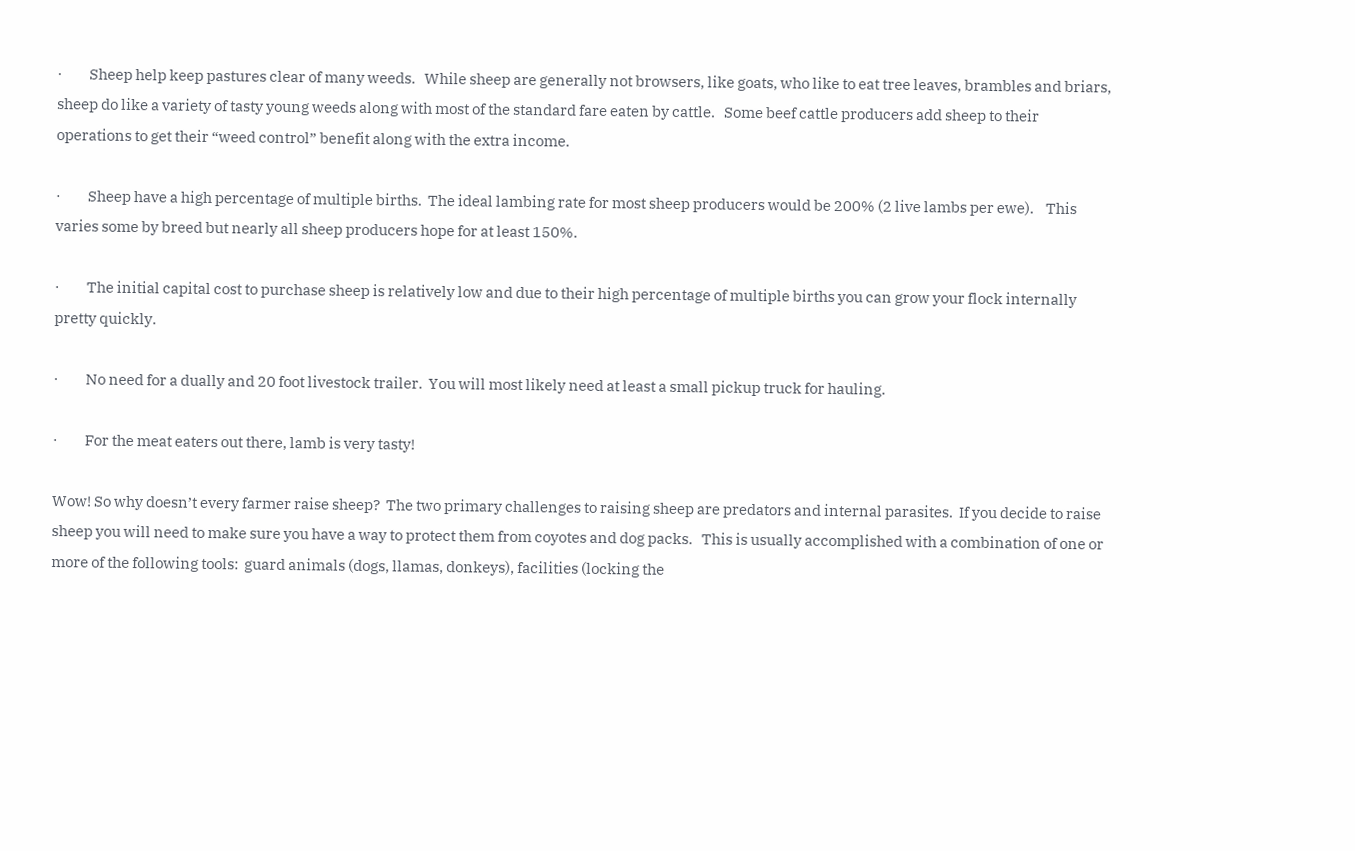·         Sheep help keep pastures clear of many weeds.   While sheep are generally not browsers, like goats, who like to eat tree leaves, brambles and briars, sheep do like a variety of tasty young weeds along with most of the standard fare eaten by cattle.   Some beef cattle producers add sheep to their operations to get their “weed control” benefit along with the extra income.

·         Sheep have a high percentage of multiple births.  The ideal lambing rate for most sheep producers would be 200% (2 live lambs per ewe).    This varies some by breed but nearly all sheep producers hope for at least 150%.

·         The initial capital cost to purchase sheep is relatively low and due to their high percentage of multiple births you can grow your flock internally pretty quickly.

·         No need for a dually and 20 foot livestock trailer.  You will most likely need at least a small pickup truck for hauling.

·         For the meat eaters out there, lamb is very tasty!

Wow! So why doesn’t every farmer raise sheep?  The two primary challenges to raising sheep are predators and internal parasites.  If you decide to raise sheep you will need to make sure you have a way to protect them from coyotes and dog packs.   This is usually accomplished with a combination of one or more of the following tools:  guard animals (dogs, llamas, donkeys), facilities (locking the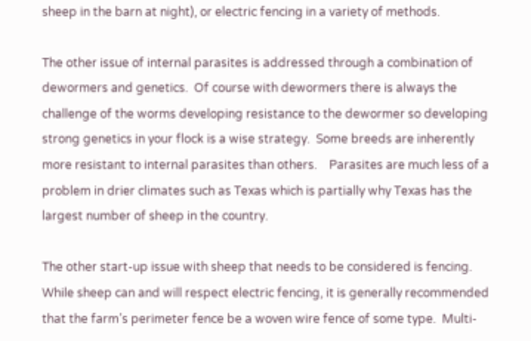sheep in the barn at night), or electric fencing in a variety of methods.

The other issue of internal parasites is addressed through a combination of dewormers and genetics.  Of course with dewormers there is always the challenge of the worms developing resistance to the dewormer so developing strong genetics in your flock is a wise strategy.  Some breeds are inherently more resistant to internal parasites than others.    Parasites are much less of a problem in drier climates such as Texas which is partially why Texas has the largest number of sheep in the country.

The other start-up issue with sheep that needs to be considered is fencing.   While sheep can and will respect electric fencing, it is generally recommended that the farm’s perimeter fence be a woven wire fence of some type.  Multi-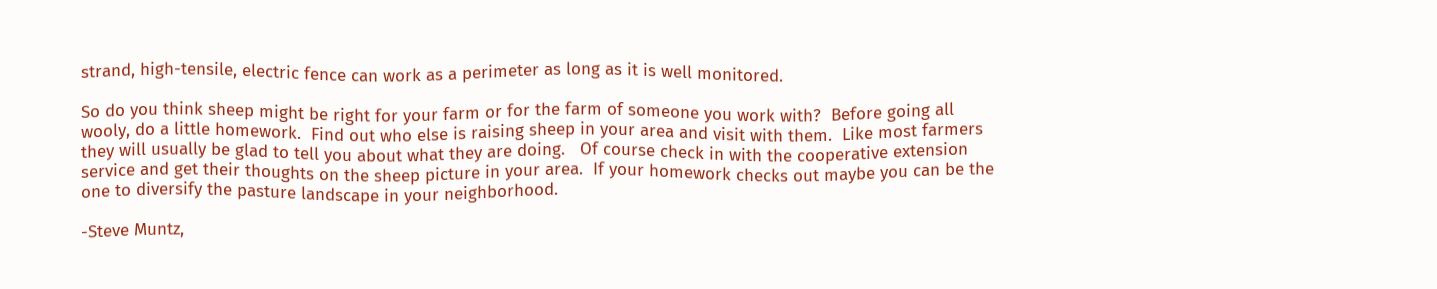strand, high-tensile, electric fence can work as a perimeter as long as it is well monitored.

So do you think sheep might be right for your farm or for the farm of someone you work with?  Before going all wooly, do a little homework.  Find out who else is raising sheep in your area and visit with them.  Like most farmers they will usually be glad to tell you about what they are doing.   Of course check in with the cooperative extension service and get their thoughts on the sheep picture in your area.  If your homework checks out maybe you can be the one to diversify the pasture landscape in your neighborhood.

-Steve Muntz,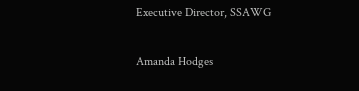Executive Director, SSAWG

Amanda Hodges